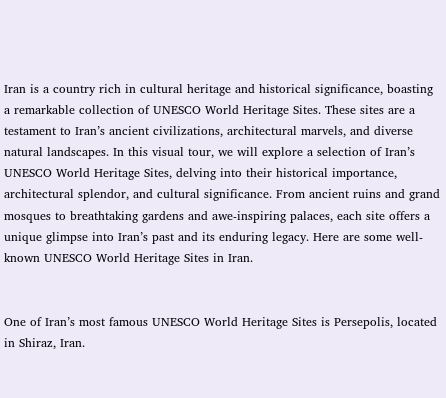Iran is a country rich in cultural heritage and historical significance, boasting a remarkable collection of UNESCO World Heritage Sites. These sites are a testament to Iran’s ancient civilizations, architectural marvels, and diverse natural landscapes. In this visual tour, we will explore a selection of Iran’s UNESCO World Heritage Sites, delving into their historical importance, architectural splendor, and cultural significance. From ancient ruins and grand mosques to breathtaking gardens and awe-inspiring palaces, each site offers a unique glimpse into Iran’s past and its enduring legacy. Here are some well-known UNESCO World Heritage Sites in Iran.


One of Iran’s most famous UNESCO World Heritage Sites is Persepolis, located in Shiraz, Iran.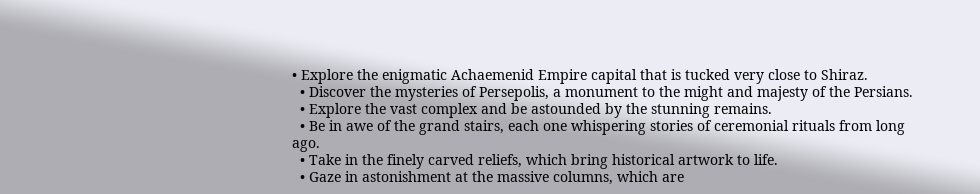• Explore the enigmatic Achaemenid Empire capital that is tucked very close to Shiraz.
  • Discover the mysteries of Persepolis, a monument to the might and majesty of the Persians.
  • Explore the vast complex and be astounded by the stunning remains.
  • Be in awe of the grand stairs, each one whispering stories of ceremonial rituals from long ago.
  • Take in the finely carved reliefs, which bring historical artwork to life.
  • Gaze in astonishment at the massive columns, which are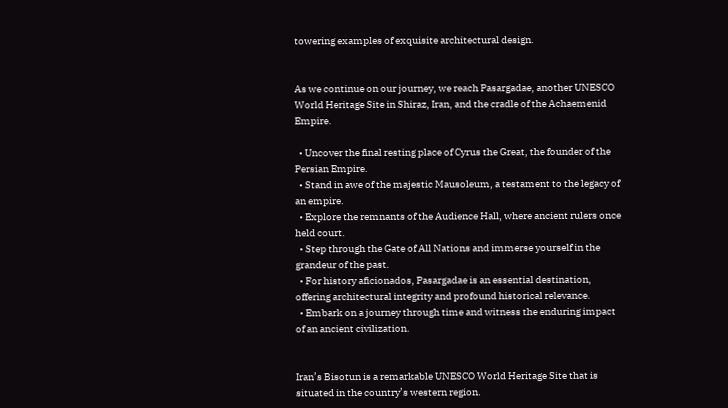towering examples of exquisite architectural design.


As we continue on our journey, we reach Pasargadae, another UNESCO World Heritage Site in Shiraz, Iran, and the cradle of the Achaemenid Empire.

  • Uncover the final resting place of Cyrus the Great, the founder of the Persian Empire.
  • Stand in awe of the majestic Mausoleum, a testament to the legacy of an empire.
  • Explore the remnants of the Audience Hall, where ancient rulers once held court.
  • Step through the Gate of All Nations and immerse yourself in the grandeur of the past.
  • For history aficionados, Pasargadae is an essential destination, offering architectural integrity and profound historical relevance.
  • Embark on a journey through time and witness the enduring impact of an ancient civilization.


Iran’s Bisotun is a remarkable UNESCO World Heritage Site that is situated in the country’s western region.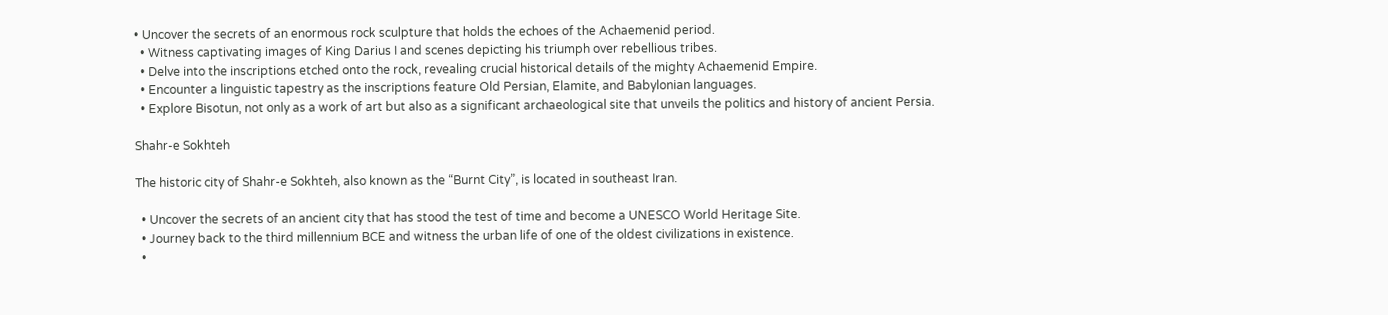• Uncover the secrets of an enormous rock sculpture that holds the echoes of the Achaemenid period.
  • Witness captivating images of King Darius I and scenes depicting his triumph over rebellious tribes.
  • Delve into the inscriptions etched onto the rock, revealing crucial historical details of the mighty Achaemenid Empire.
  • Encounter a linguistic tapestry as the inscriptions feature Old Persian, Elamite, and Babylonian languages.
  • Explore Bisotun, not only as a work of art but also as a significant archaeological site that unveils the politics and history of ancient Persia.

Shahr-e Sokhteh

The historic city of Shahr-e Sokhteh, also known as the “Burnt City”, is located in southeast Iran.

  • Uncover the secrets of an ancient city that has stood the test of time and become a UNESCO World Heritage Site.
  • Journey back to the third millennium BCE and witness the urban life of one of the oldest civilizations in existence.
  •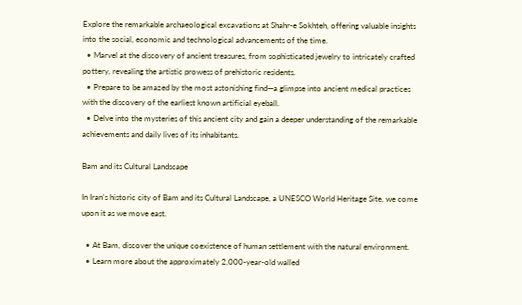Explore the remarkable archaeological excavations at Shahr-e Sokhteh, offering valuable insights into the social, economic and technological advancements of the time.
  • Marvel at the discovery of ancient treasures, from sophisticated jewelry to intricately crafted pottery, revealing the artistic prowess of prehistoric residents.
  • Prepare to be amazed by the most astonishing find—a glimpse into ancient medical practices with the discovery of the earliest known artificial eyeball.
  • Delve into the mysteries of this ancient city and gain a deeper understanding of the remarkable achievements and daily lives of its inhabitants.

Bam and its Cultural Landscape

In Iran’s historic city of Bam and its Cultural Landscape, a UNESCO World Heritage Site, we come upon it as we move east.

  • At Bam, discover the unique coexistence of human settlement with the natural environment.
  • Learn more about the approximately 2,000-year-old walled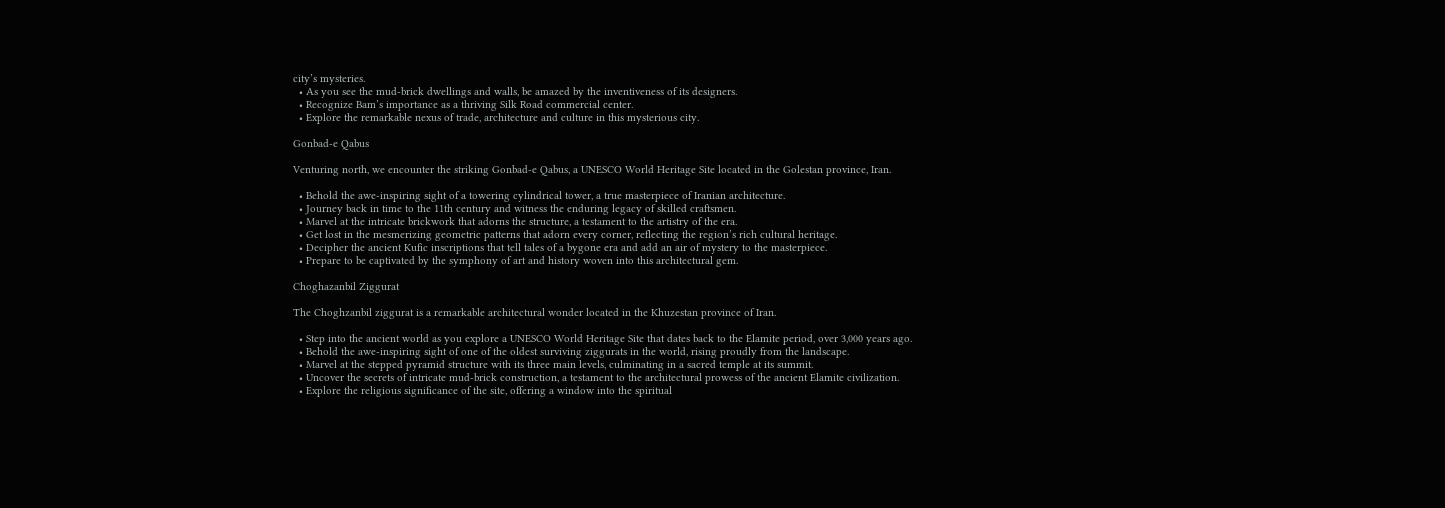city’s mysteries.
  • As you see the mud-brick dwellings and walls, be amazed by the inventiveness of its designers.
  • Recognize Bam’s importance as a thriving Silk Road commercial center.
  • Explore the remarkable nexus of trade, architecture and culture in this mysterious city.

Gonbad-e Qabus

Venturing north, we encounter the striking Gonbad-e Qabus, a UNESCO World Heritage Site located in the Golestan province, Iran.

  • Behold the awe-inspiring sight of a towering cylindrical tower, a true masterpiece of Iranian architecture.
  • Journey back in time to the 11th century and witness the enduring legacy of skilled craftsmen.
  • Marvel at the intricate brickwork that adorns the structure, a testament to the artistry of the era.
  • Get lost in the mesmerizing geometric patterns that adorn every corner, reflecting the region’s rich cultural heritage.
  • Decipher the ancient Kufic inscriptions that tell tales of a bygone era and add an air of mystery to the masterpiece.
  • Prepare to be captivated by the symphony of art and history woven into this architectural gem.

Choghazanbil Ziggurat

The Choghzanbil ziggurat is a remarkable architectural wonder located in the Khuzestan province of Iran.

  • Step into the ancient world as you explore a UNESCO World Heritage Site that dates back to the Elamite period, over 3,000 years ago.
  • Behold the awe-inspiring sight of one of the oldest surviving ziggurats in the world, rising proudly from the landscape.
  • Marvel at the stepped pyramid structure with its three main levels, culminating in a sacred temple at its summit.
  • Uncover the secrets of intricate mud-brick construction, a testament to the architectural prowess of the ancient Elamite civilization.
  • Explore the religious significance of the site, offering a window into the spiritual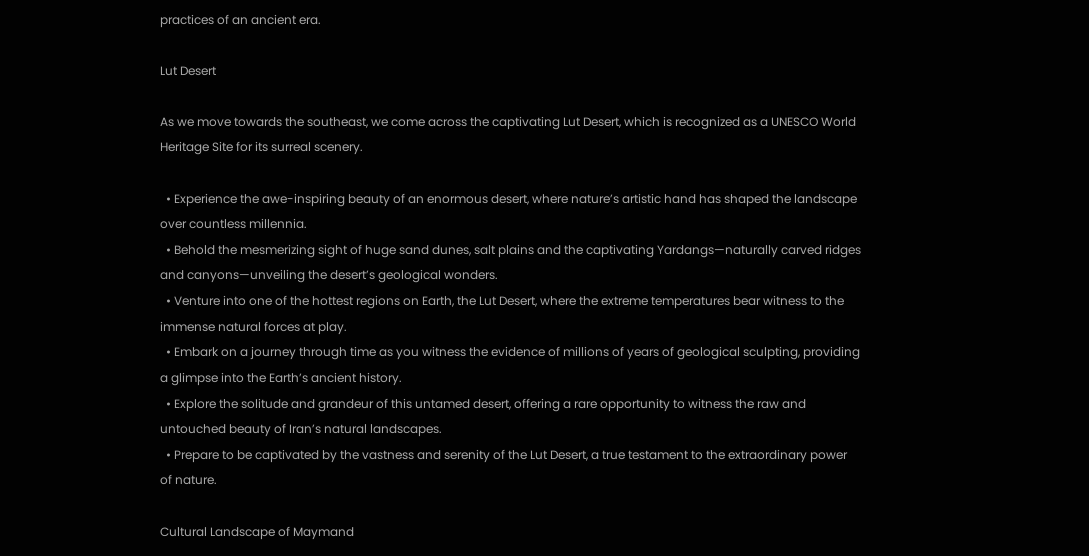practices of an ancient era.

Lut Desert

As we move towards the southeast, we come across the captivating Lut Desert, which is recognized as a UNESCO World Heritage Site for its surreal scenery.

  • Experience the awe-inspiring beauty of an enormous desert, where nature’s artistic hand has shaped the landscape over countless millennia.
  • Behold the mesmerizing sight of huge sand dunes, salt plains and the captivating Yardangs—naturally carved ridges and canyons—unveiling the desert’s geological wonders.
  • Venture into one of the hottest regions on Earth, the Lut Desert, where the extreme temperatures bear witness to the immense natural forces at play.
  • Embark on a journey through time as you witness the evidence of millions of years of geological sculpting, providing a glimpse into the Earth’s ancient history.
  • Explore the solitude and grandeur of this untamed desert, offering a rare opportunity to witness the raw and untouched beauty of Iran’s natural landscapes.
  • Prepare to be captivated by the vastness and serenity of the Lut Desert, a true testament to the extraordinary power of nature.

Cultural Landscape of Maymand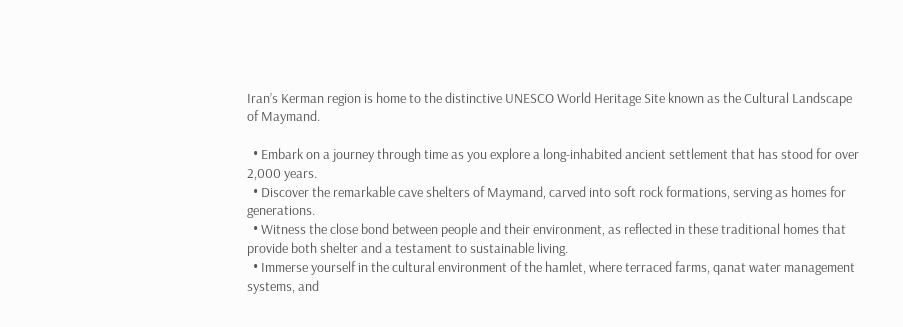Iran’s Kerman region is home to the distinctive UNESCO World Heritage Site known as the Cultural Landscape of Maymand.

  • Embark on a journey through time as you explore a long-inhabited ancient settlement that has stood for over 2,000 years.
  • Discover the remarkable cave shelters of Maymand, carved into soft rock formations, serving as homes for generations.
  • Witness the close bond between people and their environment, as reflected in these traditional homes that provide both shelter and a testament to sustainable living.
  • Immerse yourself in the cultural environment of the hamlet, where terraced farms, qanat water management systems, and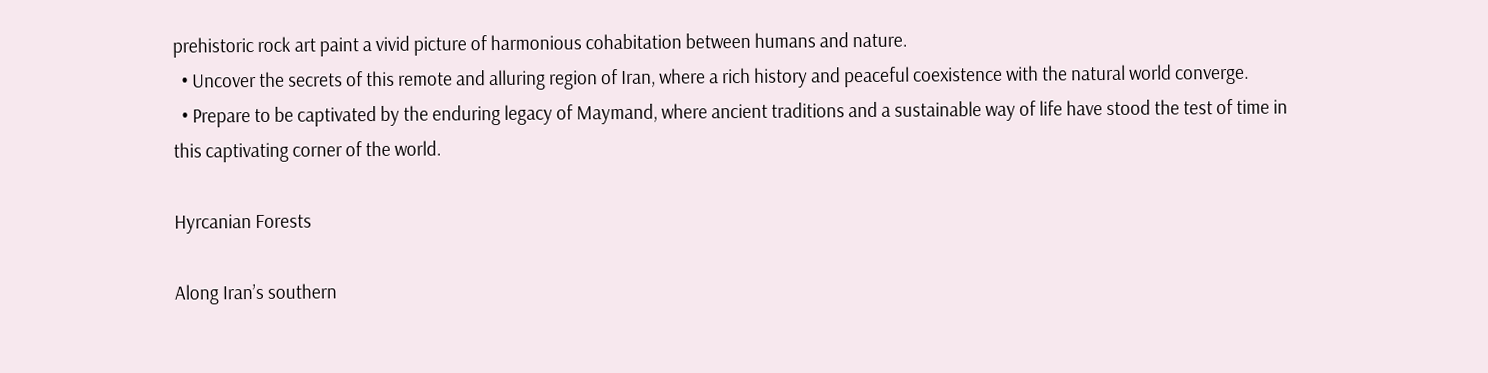prehistoric rock art paint a vivid picture of harmonious cohabitation between humans and nature.
  • Uncover the secrets of this remote and alluring region of Iran, where a rich history and peaceful coexistence with the natural world converge.
  • Prepare to be captivated by the enduring legacy of Maymand, where ancient traditions and a sustainable way of life have stood the test of time in this captivating corner of the world.

Hyrcanian Forests

Along Iran’s southern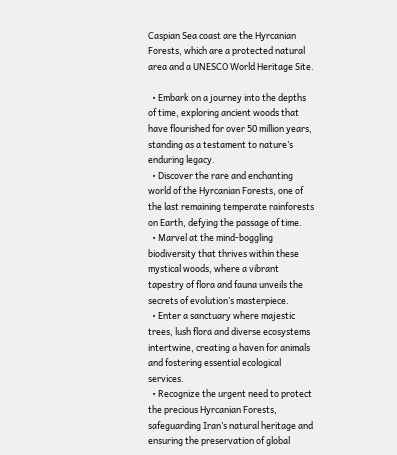Caspian Sea coast are the Hyrcanian Forests, which are a protected natural area and a UNESCO World Heritage Site.

  • Embark on a journey into the depths of time, exploring ancient woods that have flourished for over 50 million years, standing as a testament to nature’s enduring legacy.
  • Discover the rare and enchanting world of the Hyrcanian Forests, one of the last remaining temperate rainforests on Earth, defying the passage of time.
  • Marvel at the mind-boggling biodiversity that thrives within these mystical woods, where a vibrant tapestry of flora and fauna unveils the secrets of evolution’s masterpiece.
  • Enter a sanctuary where majestic trees, lush flora and diverse ecosystems intertwine, creating a haven for animals and fostering essential ecological services.
  • Recognize the urgent need to protect the precious Hyrcanian Forests, safeguarding Iran’s natural heritage and ensuring the preservation of global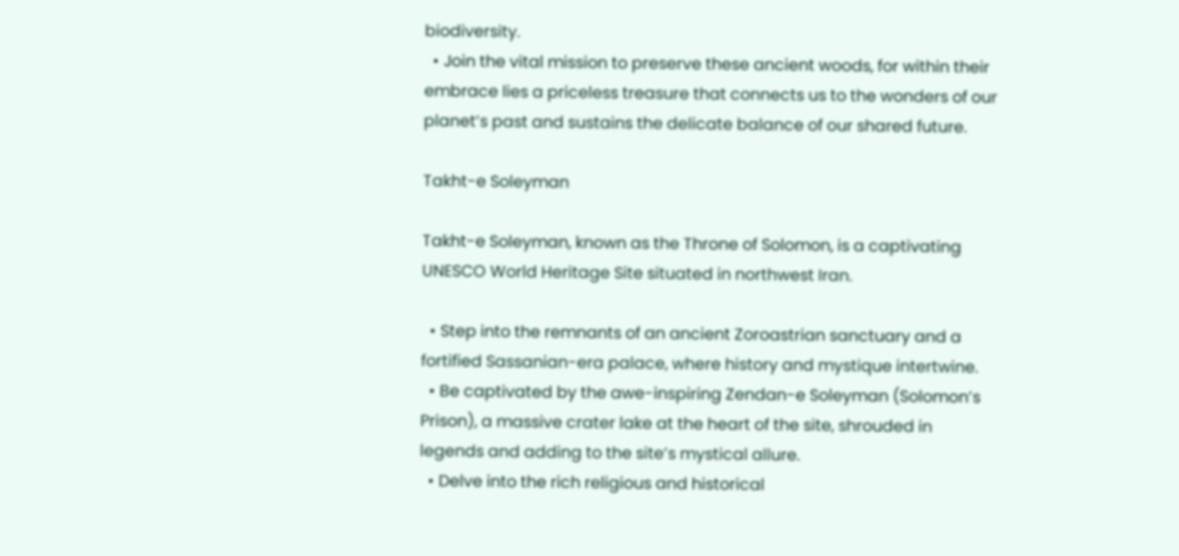biodiversity.
  • Join the vital mission to preserve these ancient woods, for within their embrace lies a priceless treasure that connects us to the wonders of our planet’s past and sustains the delicate balance of our shared future.

Takht-e Soleyman

Takht-e Soleyman, known as the Throne of Solomon, is a captivating UNESCO World Heritage Site situated in northwest Iran.

  • Step into the remnants of an ancient Zoroastrian sanctuary and a fortified Sassanian-era palace, where history and mystique intertwine.
  • Be captivated by the awe-inspiring Zendan-e Soleyman (Solomon’s Prison), a massive crater lake at the heart of the site, shrouded in legends and adding to the site’s mystical allure.
  • Delve into the rich religious and historical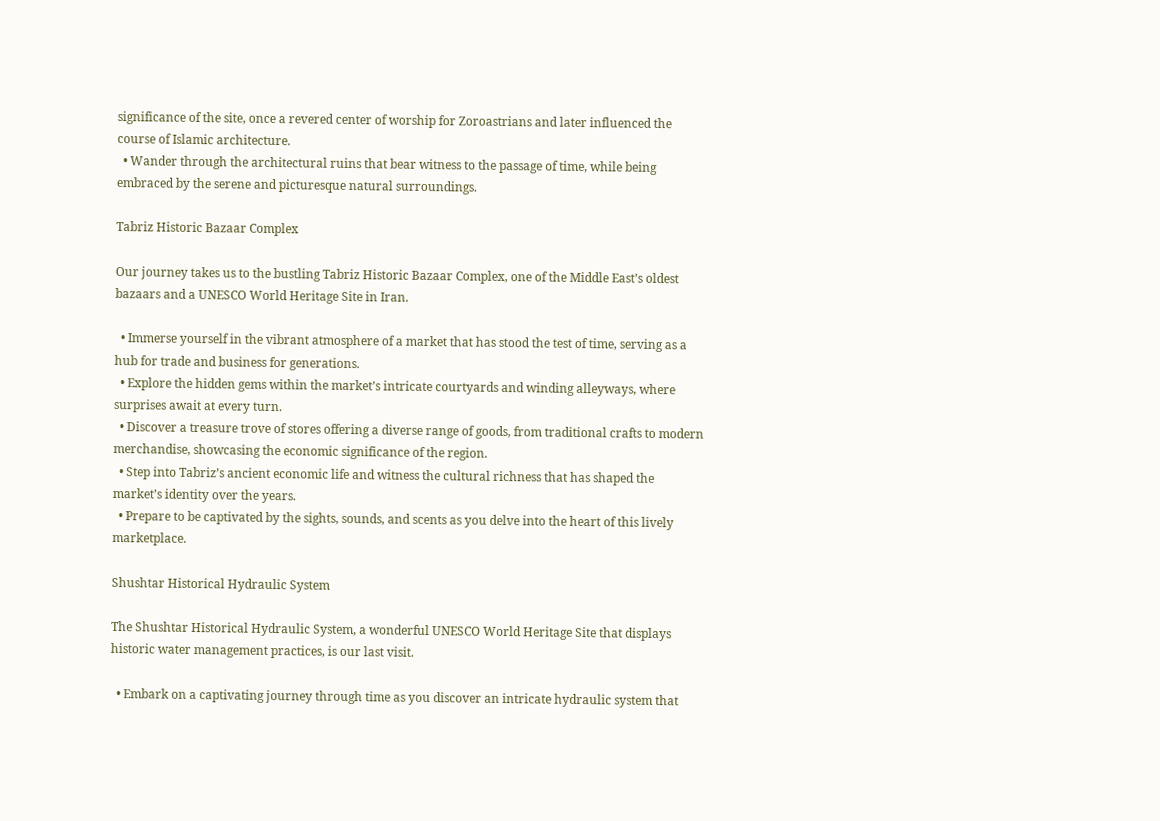significance of the site, once a revered center of worship for Zoroastrians and later influenced the course of Islamic architecture.
  • Wander through the architectural ruins that bear witness to the passage of time, while being embraced by the serene and picturesque natural surroundings.

Tabriz Historic Bazaar Complex

Our journey takes us to the bustling Tabriz Historic Bazaar Complex, one of the Middle East’s oldest bazaars and a UNESCO World Heritage Site in Iran.

  • Immerse yourself in the vibrant atmosphere of a market that has stood the test of time, serving as a hub for trade and business for generations.
  • Explore the hidden gems within the market’s intricate courtyards and winding alleyways, where surprises await at every turn.
  • Discover a treasure trove of stores offering a diverse range of goods, from traditional crafts to modern merchandise, showcasing the economic significance of the region.
  • Step into Tabriz’s ancient economic life and witness the cultural richness that has shaped the market’s identity over the years.
  • Prepare to be captivated by the sights, sounds, and scents as you delve into the heart of this lively marketplace.

Shushtar Historical Hydraulic System

The Shushtar Historical Hydraulic System, a wonderful UNESCO World Heritage Site that displays historic water management practices, is our last visit.

  • Embark on a captivating journey through time as you discover an intricate hydraulic system that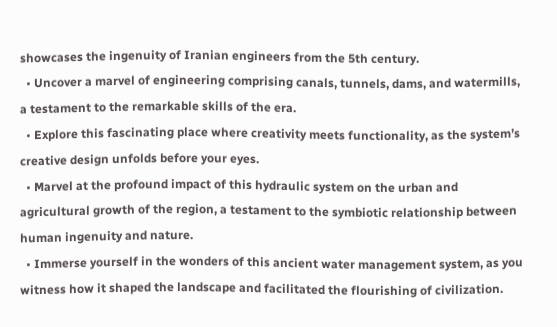showcases the ingenuity of Iranian engineers from the 5th century.
  • Uncover a marvel of engineering comprising canals, tunnels, dams, and watermills, a testament to the remarkable skills of the era.
  • Explore this fascinating place where creativity meets functionality, as the system’s creative design unfolds before your eyes.
  • Marvel at the profound impact of this hydraulic system on the urban and agricultural growth of the region, a testament to the symbiotic relationship between human ingenuity and nature.
  • Immerse yourself in the wonders of this ancient water management system, as you witness how it shaped the landscape and facilitated the flourishing of civilization.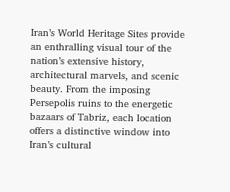Iran’s World Heritage Sites provide an enthralling visual tour of the nation’s extensive history, architectural marvels, and scenic beauty. From the imposing Persepolis ruins to the energetic bazaars of Tabriz, each location offers a distinctive window into Iran’s cultural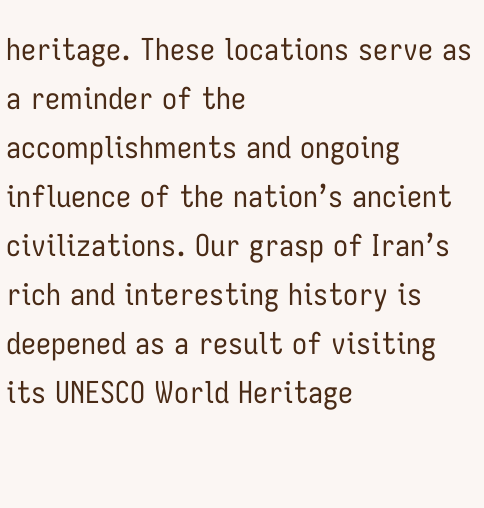heritage. These locations serve as a reminder of the accomplishments and ongoing influence of the nation’s ancient civilizations. Our grasp of Iran’s rich and interesting history is deepened as a result of visiting its UNESCO World Heritage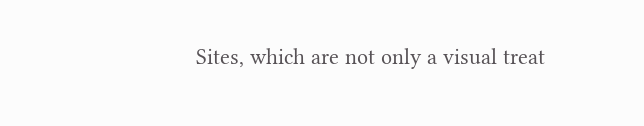Sites, which are not only a visual treat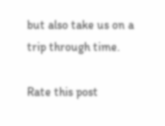but also take us on a trip through time.

Rate this post